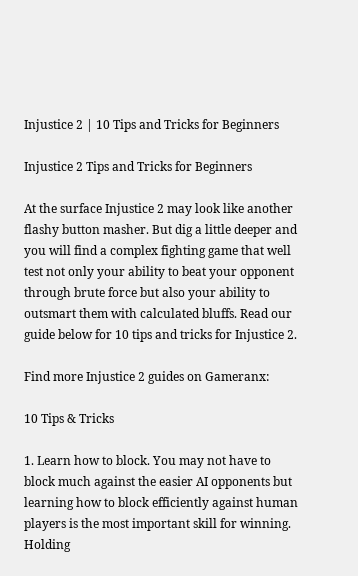Injustice 2 | 10 Tips and Tricks for Beginners

Injustice 2 Tips and Tricks for Beginners

At the surface Injustice 2 may look like another flashy button masher. But dig a little deeper and you will find a complex fighting game that well test not only your ability to beat your opponent through brute force but also your ability to outsmart them with calculated bluffs. Read our guide below for 10 tips and tricks for Injustice 2.

Find more Injustice 2 guides on Gameranx:

10 Tips & Tricks

1. Learn how to block. You may not have to block much against the easier AI opponents but learning how to block efficiently against human players is the most important skill for winning. Holding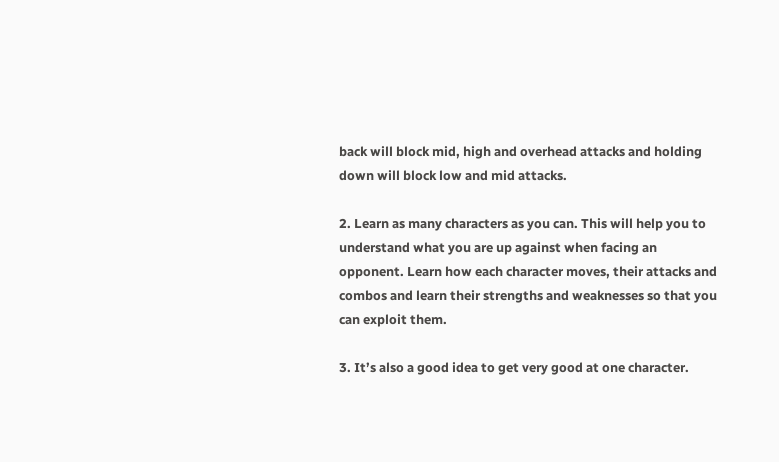back will block mid, high and overhead attacks and holding down will block low and mid attacks.

2. Learn as many characters as you can. This will help you to understand what you are up against when facing an opponent. Learn how each character moves, their attacks and combos and learn their strengths and weaknesses so that you can exploit them.

3. It’s also a good idea to get very good at one character.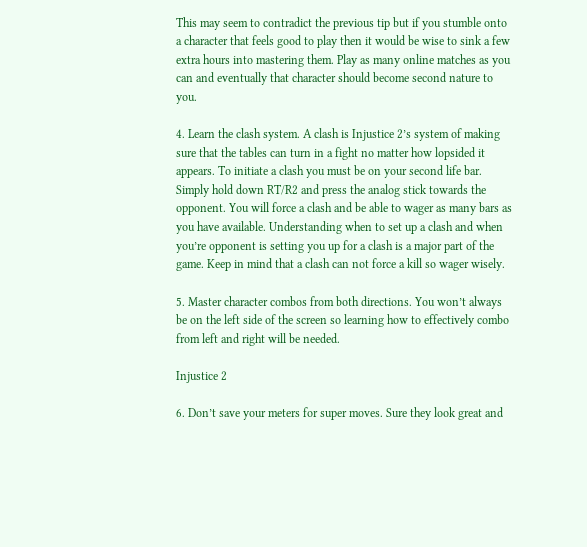This may seem to contradict the previous tip but if you stumble onto a character that feels good to play then it would be wise to sink a few extra hours into mastering them. Play as many online matches as you can and eventually that character should become second nature to you.

4. Learn the clash system. A clash is Injustice 2’s system of making sure that the tables can turn in a fight no matter how lopsided it appears. To initiate a clash you must be on your second life bar. Simply hold down RT/R2 and press the analog stick towards the opponent. You will force a clash and be able to wager as many bars as you have available. Understanding when to set up a clash and when you’re opponent is setting you up for a clash is a major part of the game. Keep in mind that a clash can not force a kill so wager wisely.

5. Master character combos from both directions. You won’t always be on the left side of the screen so learning how to effectively combo from left and right will be needed.

Injustice 2

6. Don’t save your meters for super moves. Sure they look great and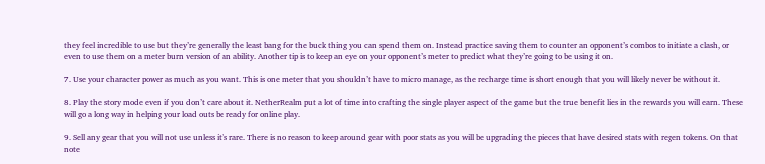they feel incredible to use but they’re generally the least bang for the buck thing you can spend them on. Instead practice saving them to counter an opponent’s combos to initiate a clash, or even to use them on a meter burn version of an ability. Another tip is to keep an eye on your opponent’s meter to predict what they’re going to be using it on.

7. Use your character power as much as you want. This is one meter that you shouldn’t have to micro manage, as the recharge time is short enough that you will likely never be without it.

8. Play the story mode even if you don’t care about it. NetherRealm put a lot of time into crafting the single player aspect of the game but the true benefit lies in the rewards you will earn. These will go a long way in helping your load outs be ready for online play.

9. Sell any gear that you will not use unless it’s rare. There is no reason to keep around gear with poor stats as you will be upgrading the pieces that have desired stats with regen tokens. On that note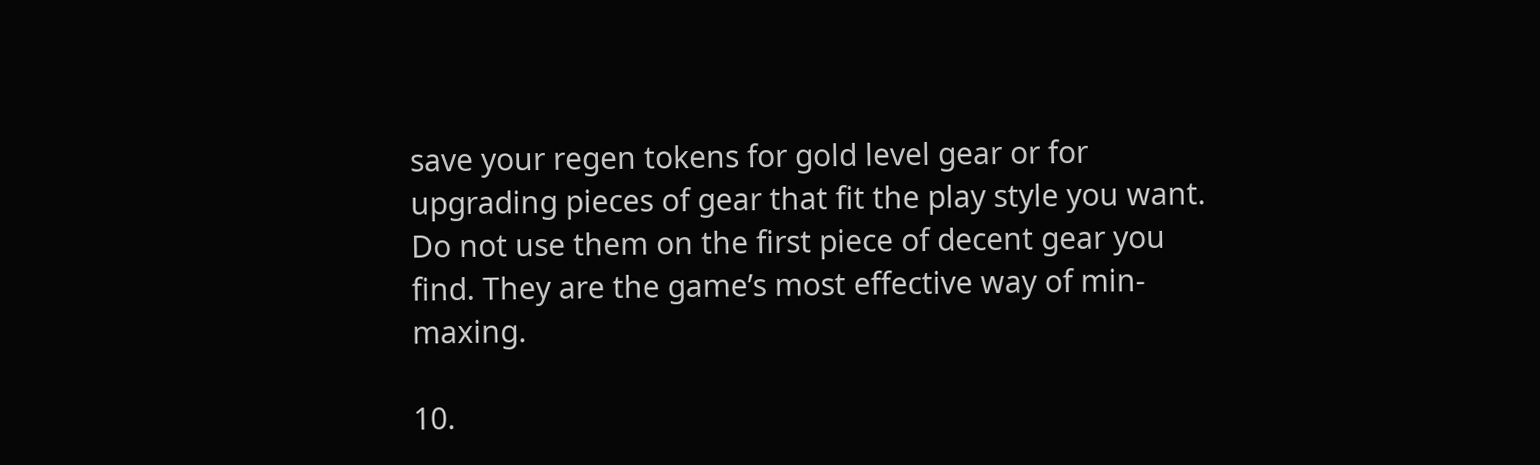save your regen tokens for gold level gear or for upgrading pieces of gear that fit the play style you want. Do not use them on the first piece of decent gear you find. They are the game’s most effective way of min-maxing.

10.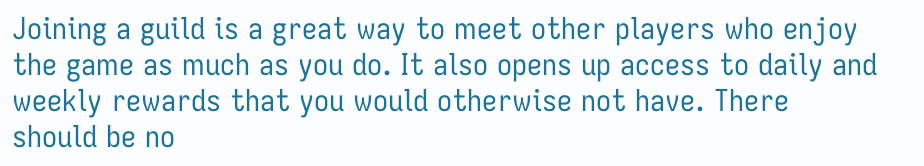Joining a guild is a great way to meet other players who enjoy the game as much as you do. It also opens up access to daily and weekly rewards that you would otherwise not have. There should be no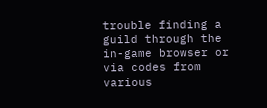trouble finding a guild through the in-game browser or via codes from various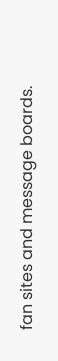fan sites and message boards.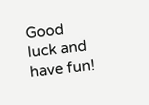Good luck and have fun!